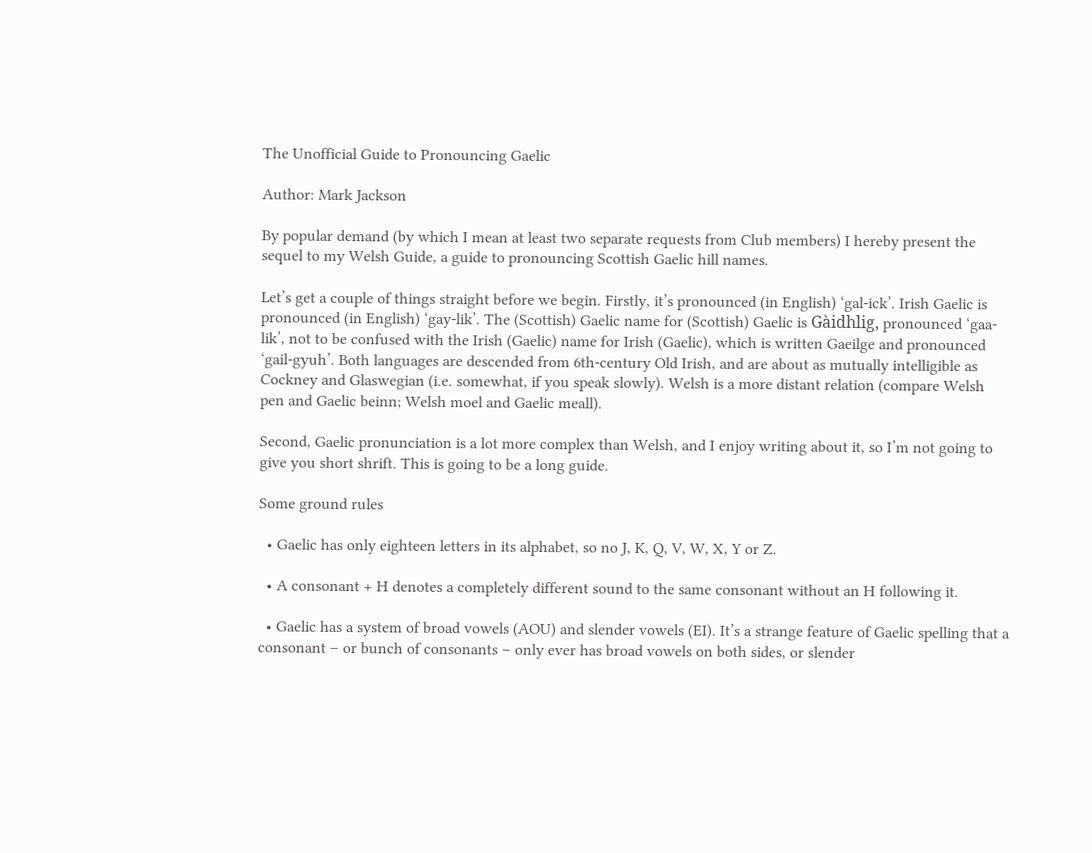The Unofficial Guide to Pronouncing Gaelic

Author: Mark Jackson

By popular demand (by which I mean at least two separate requests from Club members) I hereby present the sequel to my Welsh Guide, a guide to pronouncing Scottish Gaelic hill names.

Let’s get a couple of things straight before we begin. Firstly, it’s pronounced (in English) ‘gal-ick’. Irish Gaelic is pronounced (in English) ‘gay-lik’. The (Scottish) Gaelic name for (Scottish) Gaelic is Gàidhlig, pronounced ‘gaa-lik’, not to be confused with the Irish (Gaelic) name for Irish (Gaelic), which is written Gaeilge and pronounced ‘gail-gyuh’. Both languages are descended from 6th-century Old Irish, and are about as mutually intelligible as Cockney and Glaswegian (i.e. somewhat, if you speak slowly). Welsh is a more distant relation (compare Welsh pen and Gaelic beinn; Welsh moel and Gaelic meall).

Second, Gaelic pronunciation is a lot more complex than Welsh, and I enjoy writing about it, so I’m not going to give you short shrift. This is going to be a long guide.

Some ground rules

  • Gaelic has only eighteen letters in its alphabet, so no J, K, Q, V, W, X, Y or Z.

  • A consonant + H denotes a completely different sound to the same consonant without an H following it.

  • Gaelic has a system of broad vowels (AOU) and slender vowels (EI). It’s a strange feature of Gaelic spelling that a consonant – or bunch of consonants – only ever has broad vowels on both sides, or slender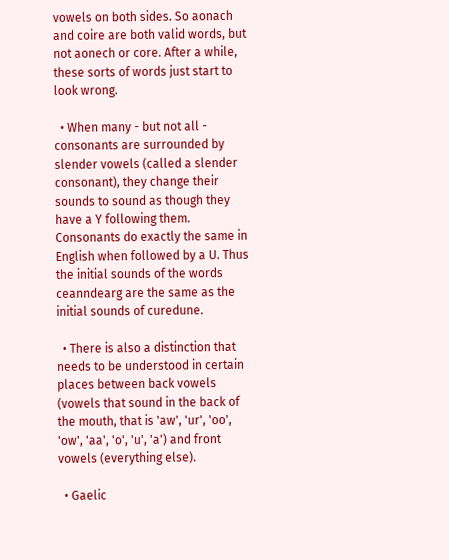vowels on both sides. So aonach and coire are both valid words, but not aonech or core. After a while, these sorts of words just start to look wrong.

  • When many - but not all - consonants are surrounded by slender vowels (called a slender consonant), they change their sounds to sound as though they have a Y following them. Consonants do exactly the same in English when followed by a U. Thus the initial sounds of the words ceanndearg are the same as the initial sounds of curedune.

  • There is also a distinction that needs to be understood in certain places between back vowels (vowels that sound in the back of the mouth, that is 'aw', 'ur', 'oo', 'ow', 'aa', 'o', 'u', 'a') and front vowels (everything else).

  • Gaelic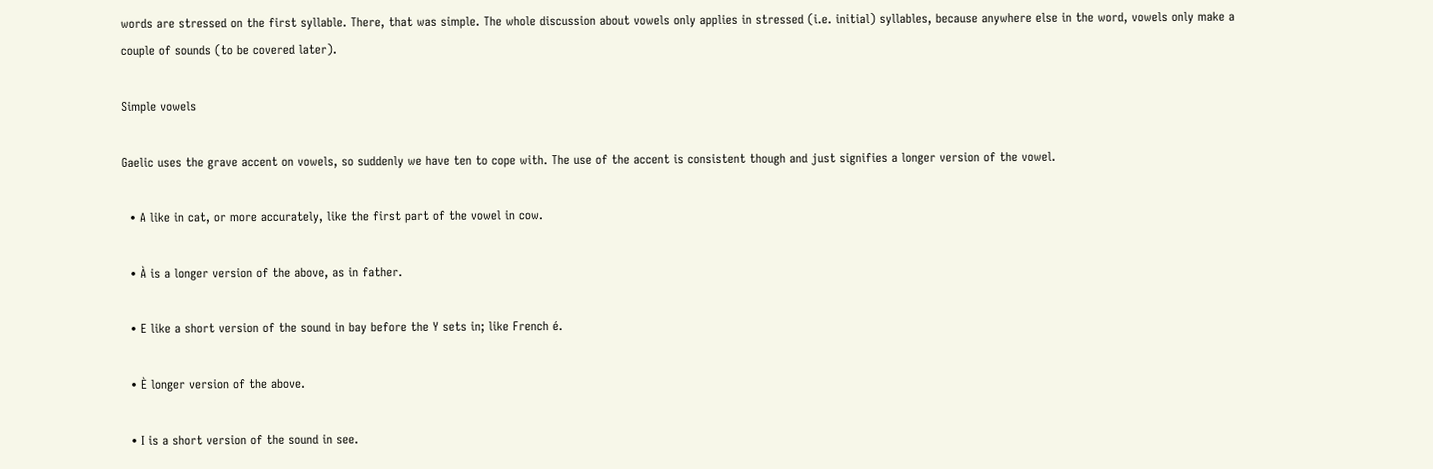words are stressed on the first syllable. There, that was simple. The whole discussion about vowels only applies in stressed (i.e. initial) syllables, because anywhere else in the word, vowels only make a couple of sounds (to be covered later).

Simple vowels

Gaelic uses the grave accent on vowels, so suddenly we have ten to cope with. The use of the accent is consistent though and just signifies a longer version of the vowel.

  • A like in cat, or more accurately, like the first part of the vowel in cow.

  • À is a longer version of the above, as in father.

  • E like a short version of the sound in bay before the Y sets in; like French é.

  • È longer version of the above.

  • I is a short version of the sound in see.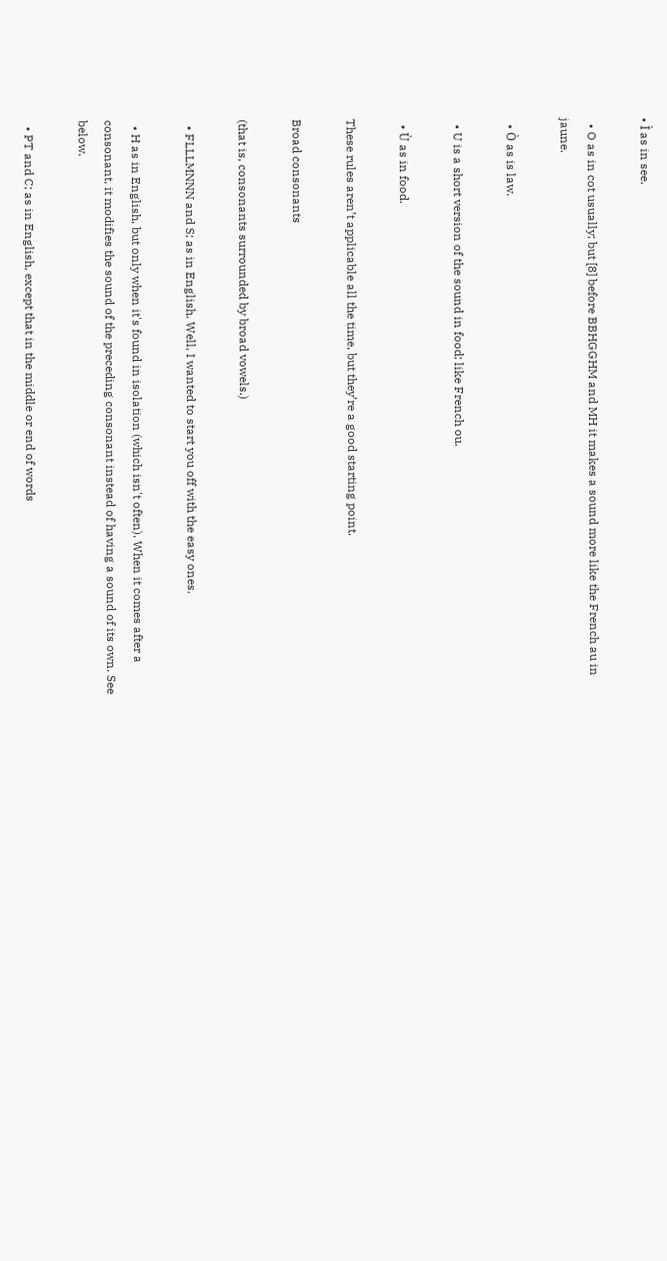• Ì as in see.

  • O as in cot usually; but [8] before BBHGGHM and MH it makes a sound more like the French au in jaune.

  • Ò as is law.

  • U is a short version of the sound in food; like French ou.

  • Ù as in food.

These rules aren’t applicable all the time, but they’re a good starting point.

Broad consonants

(that is, consonants surrounded by broad vowels.)

  • FLLLMNNN and S; as in English. Well, I wanted to start you off with the easy ones.

  • H as in English, but only when it's found in isolation (which isn't often). When it comes after a consonant, it modifies the sound of the preceding consonant instead of having a sound of its own. See below.

  • PT and C; as in English, except that in the middle or end of words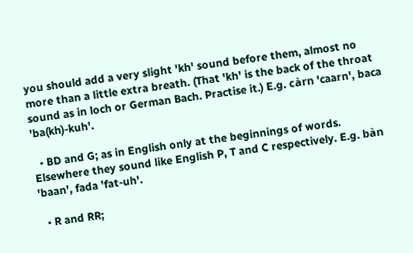you should add a very slight 'kh' sound before them, almost no more than a little extra breath. (That 'kh' is the back of the throat sound as in loch or German Bach. Practise it.) E.g. càrn 'caarn', baca 'ba(kh)-kuh'.

  • BD and G; as in English only at the beginnings of words. Elsewhere they sound like English P, T and C respectively. E.g. bàn 'baan', fada 'fat-uh'.

  • R and RR;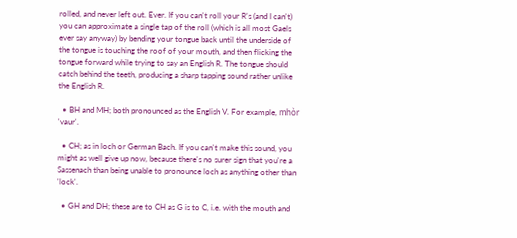rolled, and never left out. Ever. If you can't roll your R's (and I can't) you can approximate a single tap of the roll (which is all most Gaels ever say anyway) by bending your tongue back until the underside of the tongue is touching the roof of your mouth, and then flicking the tongue forward while trying to say an English R. The tongue should catch behind the teeth, producing a sharp tapping sound rather unlike the English R.

  • BH and MH; both pronounced as the English V. For example, mhòr 'vaur'.

  • CH; as in loch or German Bach. If you can't make this sound, you might as well give up now, because there's no surer sign that you're a Sassenach than being unable to pronounce loch as anything other than 'lock'.

  • GH and DH; these are to CH as G is to C, i.e. with the mouth and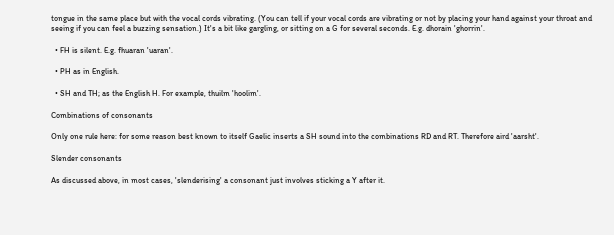tongue in the same place but with the vocal cords vibrating. (You can tell if your vocal cords are vibrating or not by placing your hand against your throat and seeing if you can feel a buzzing sensation.) It's a bit like gargling, or sitting on a G for several seconds. E.g. dhorain 'ghorrin'.

  • FH is silent. E.g. fhuaran 'uaran'.

  • PH as in English.

  • SH and TH; as the English H. For example, thuilm 'hoolim'.

Combinations of consonants

Only one rule here: for some reason best known to itself Gaelic inserts a SH sound into the combinations RD and RT. Therefore aird 'aarsht'.

Slender consonants

As discussed above, in most cases, 'slenderising' a consonant just involves sticking a Y after it.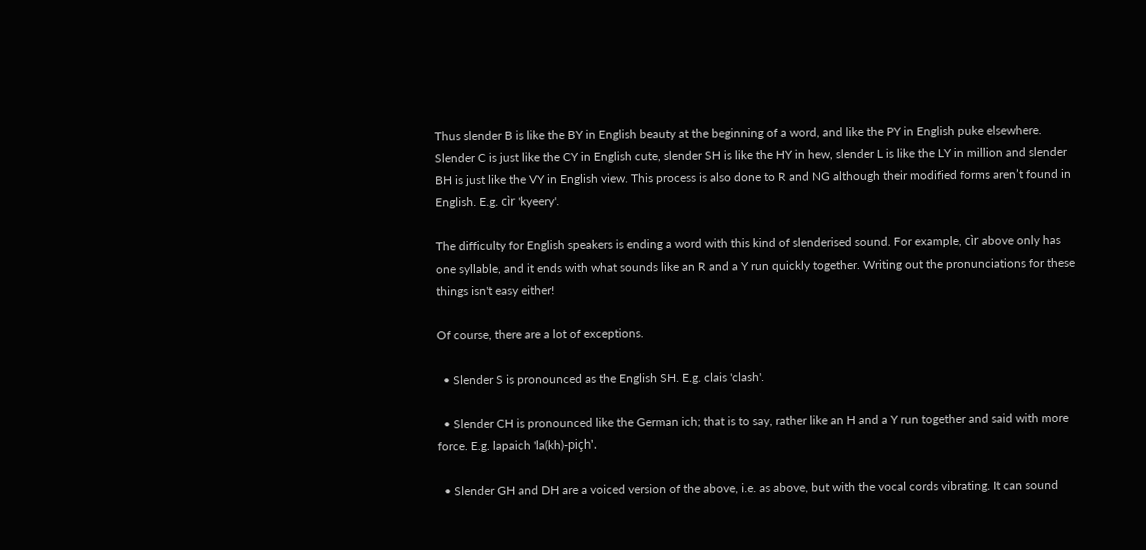Thus slender B is like the BY in English beauty at the beginning of a word, and like the PY in English puke elsewhere. Slender C is just like the CY in English cute, slender SH is like the HY in hew, slender L is like the LY in million and slender BH is just like the VY in English view. This process is also done to R and NG although their modified forms aren’t found in English. E.g. cìr 'kyeery'.

The difficulty for English speakers is ending a word with this kind of slenderised sound. For example, cìr above only has one syllable, and it ends with what sounds like an R and a Y run quickly together. Writing out the pronunciations for these things isn't easy either!

Of course, there are a lot of exceptions.

  • Slender S is pronounced as the English SH. E.g. clais 'clash'.

  • Slender CH is pronounced like the German ich; that is to say, rather like an H and a Y run together and said with more force. E.g. lapaich 'la(kh)-piçh'.

  • Slender GH and DH are a voiced version of the above, i.e. as above, but with the vocal cords vibrating. It can sound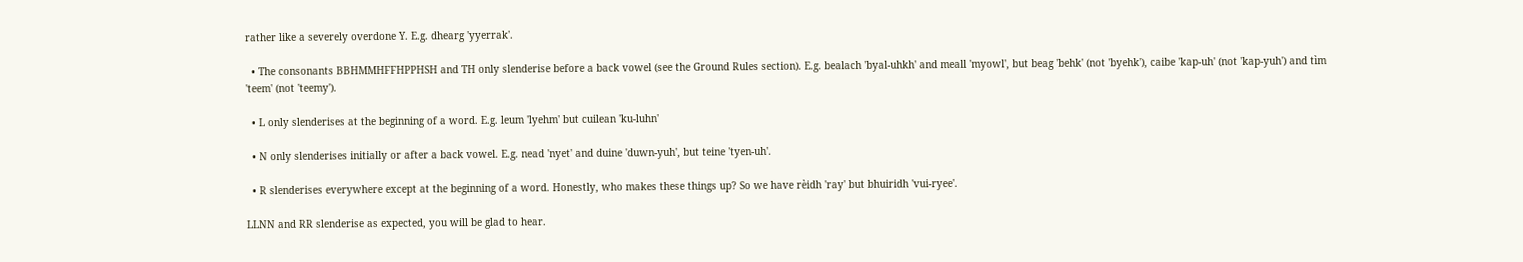rather like a severely overdone Y. E.g. dhearg 'yyerrak'.

  • The consonants BBHMMHFFHPPHSH and TH only slenderise before a back vowel (see the Ground Rules section). E.g. bealach 'byal-uhkh' and meall 'myowl', but beag 'behk' (not 'byehk'), caibe 'kap-uh' (not 'kap-yuh') and tìm 'teem' (not 'teemy').

  • L only slenderises at the beginning of a word. E.g. leum 'lyehm' but cuilean 'ku-luhn'

  • N only slenderises initially or after a back vowel. E.g. nead 'nyet' and duine 'duwn-yuh', but teine 'tyen-uh'.

  • R slenderises everywhere except at the beginning of a word. Honestly, who makes these things up? So we have rèidh 'ray' but bhuiridh 'vui-ryee'.

LLNN and RR slenderise as expected, you will be glad to hear.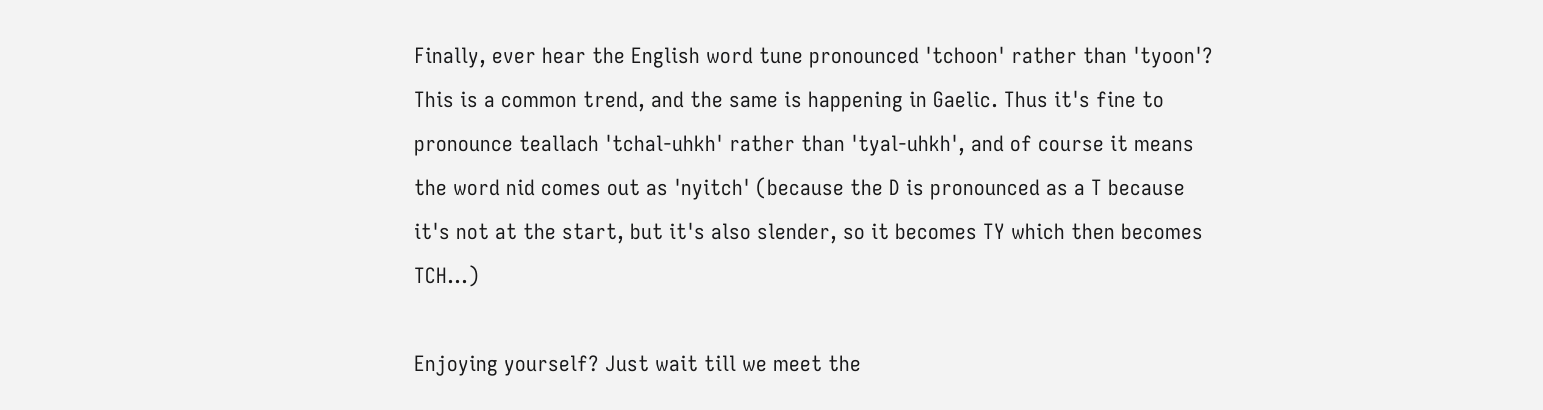Finally, ever hear the English word tune pronounced 'tchoon' rather than 'tyoon'? This is a common trend, and the same is happening in Gaelic. Thus it's fine to pronounce teallach 'tchal-uhkh' rather than 'tyal-uhkh', and of course it means the word nid comes out as 'nyitch' (because the D is pronounced as a T because it's not at the start, but it's also slender, so it becomes TY which then becomes TCH...)

Enjoying yourself? Just wait till we meet the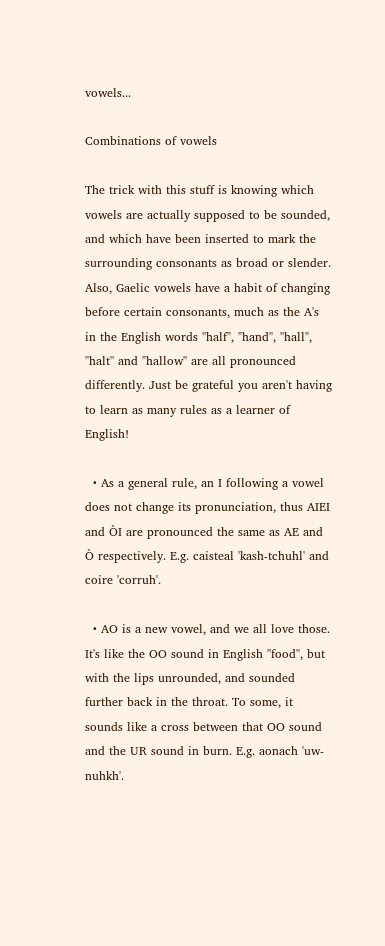vowels...

Combinations of vowels

The trick with this stuff is knowing which vowels are actually supposed to be sounded, and which have been inserted to mark the surrounding consonants as broad or slender. Also, Gaelic vowels have a habit of changing before certain consonants, much as the A's in the English words ''half'', ''hand'', ''hall'', ''halt'' and ''hallow'' are all pronounced differently. Just be grateful you aren't having to learn as many rules as a learner of English!

  • As a general rule, an I following a vowel does not change its pronunciation, thus AIEI and ÒI are pronounced the same as AE and Ò respectively. E.g. caisteal 'kash-tchuhl' and coire 'corruh'.

  • AO is a new vowel, and we all love those. It's like the OO sound in English ''food'', but with the lips unrounded, and sounded further back in the throat. To some, it sounds like a cross between that OO sound and the UR sound in burn. E.g. aonach 'uw-nuhkh'.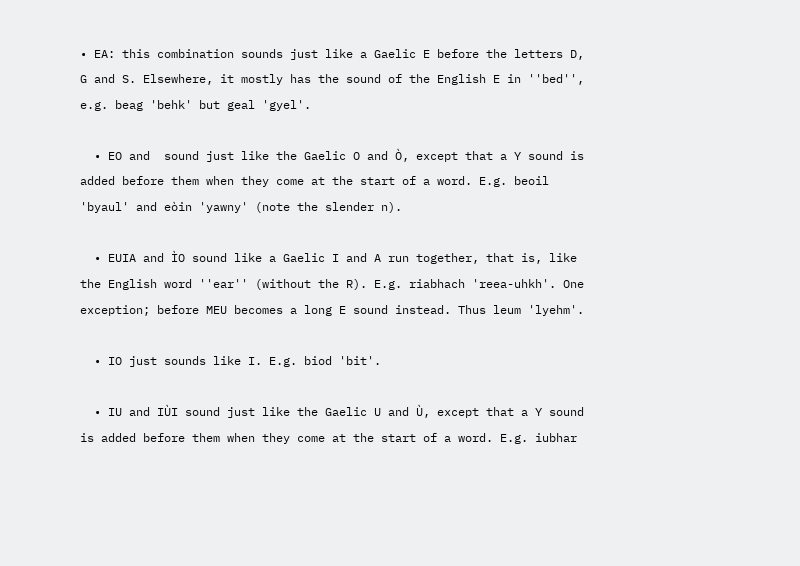• EA: this combination sounds just like a Gaelic E before the letters D, G and S. Elsewhere, it mostly has the sound of the English E in ''bed'', e.g. beag 'behk' but geal 'gyel'.

  • EO and  sound just like the Gaelic O and Ò, except that a Y sound is added before them when they come at the start of a word. E.g. beoil 'byaul' and eòin 'yawny' (note the slender n).

  • EUIA and ÌO sound like a Gaelic I and A run together, that is, like the English word ''ear'' (without the R). E.g. riabhach 'reea-uhkh'. One exception; before MEU becomes a long E sound instead. Thus leum 'lyehm'.

  • IO just sounds like I. E.g. biod 'bit'.

  • IU and IÙI sound just like the Gaelic U and Ù, except that a Y sound is added before them when they come at the start of a word. E.g. iubhar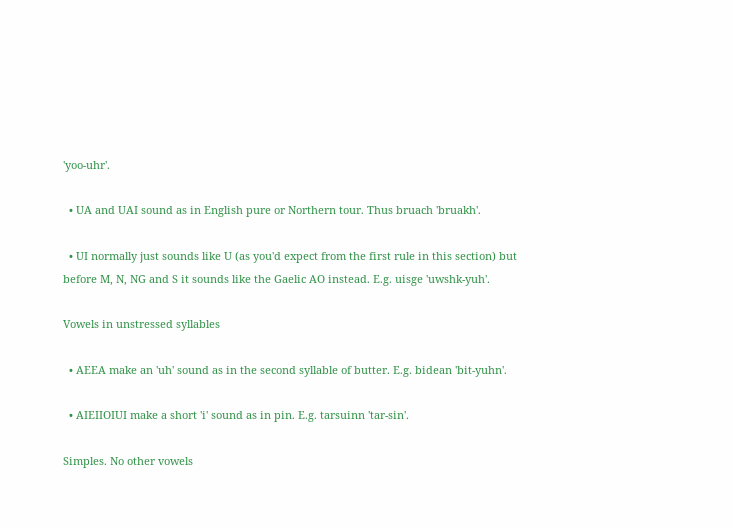'yoo-uhr'.

  • UA and UAI sound as in English pure or Northern tour. Thus bruach 'bruakh'.

  • UI normally just sounds like U (as you'd expect from the first rule in this section) but before M, N, NG and S it sounds like the Gaelic AO instead. E.g. uisge 'uwshk-yuh'.

Vowels in unstressed syllables

  • AEEA make an 'uh' sound as in the second syllable of butter. E.g. bidean 'bit-yuhn'.

  • AIEIIOIUI make a short 'i' sound as in pin. E.g. tarsuinn 'tar-sin'.

Simples. No other vowels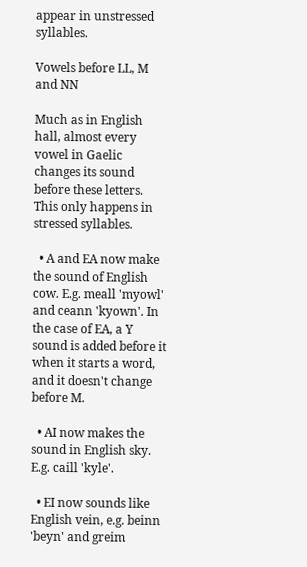appear in unstressed syllables.

Vowels before LL, M and NN

Much as in English hall, almost every vowel in Gaelic changes its sound before these letters. This only happens in stressed syllables.

  • A and EA now make the sound of English cow. E.g. meall 'myowl' and ceann 'kyown'. In the case of EA, a Y sound is added before it when it starts a word, and it doesn't change before M.

  • AI now makes the sound in English sky. E.g. caill 'kyle'.

  • EI now sounds like English vein, e.g. beinn 'beyn' and greim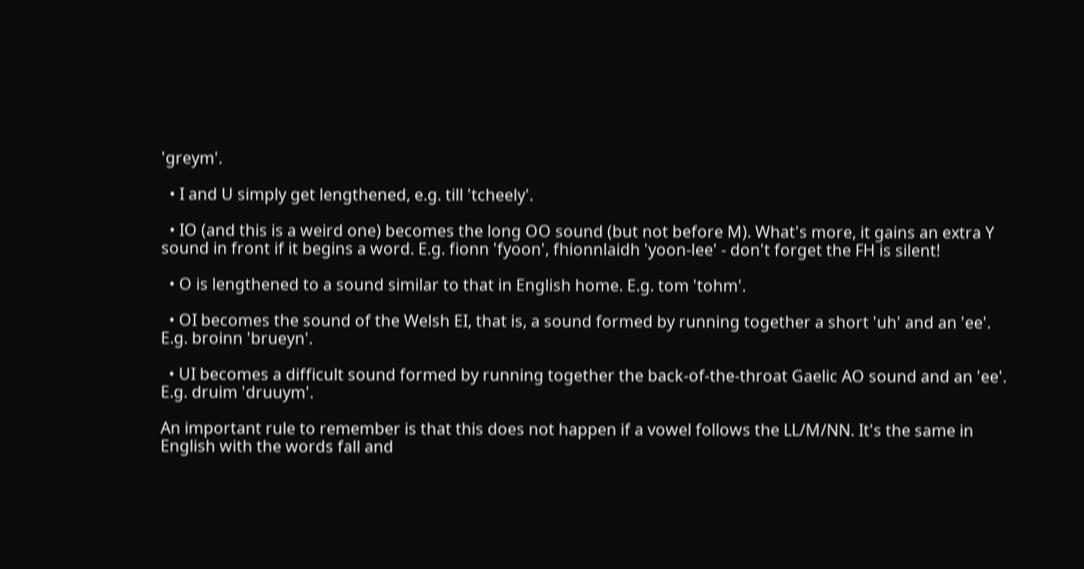'greym'.

  • I and U simply get lengthened, e.g. till 'tcheely'.

  • IO (and this is a weird one) becomes the long OO sound (but not before M). What's more, it gains an extra Y sound in front if it begins a word. E.g. fionn 'fyoon', fhionnlaidh 'yoon-lee' - don't forget the FH is silent!

  • O is lengthened to a sound similar to that in English home. E.g. tom 'tohm'.

  • OI becomes the sound of the Welsh EI, that is, a sound formed by running together a short 'uh' and an 'ee'. E.g. broinn 'brueyn'.

  • UI becomes a difficult sound formed by running together the back-of-the-throat Gaelic AO sound and an 'ee'. E.g. druim 'druuym'.

An important rule to remember is that this does not happen if a vowel follows the LL/M/NN. It's the same in English with the words fall and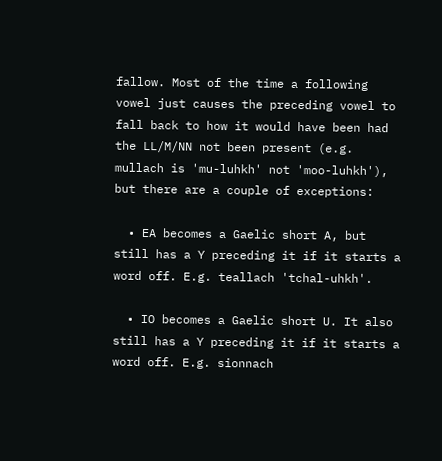fallow. Most of the time a following vowel just causes the preceding vowel to fall back to how it would have been had the LL/M/NN not been present (e.g. mullach is 'mu-luhkh' not 'moo-luhkh'), but there are a couple of exceptions:

  • EA becomes a Gaelic short A, but still has a Y preceding it if it starts a word off. E.g. teallach 'tchal-uhkh'.

  • IO becomes a Gaelic short U. It also still has a Y preceding it if it starts a word off. E.g. sionnach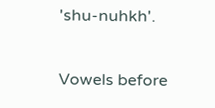'shu-nuhkh'.

Vowels before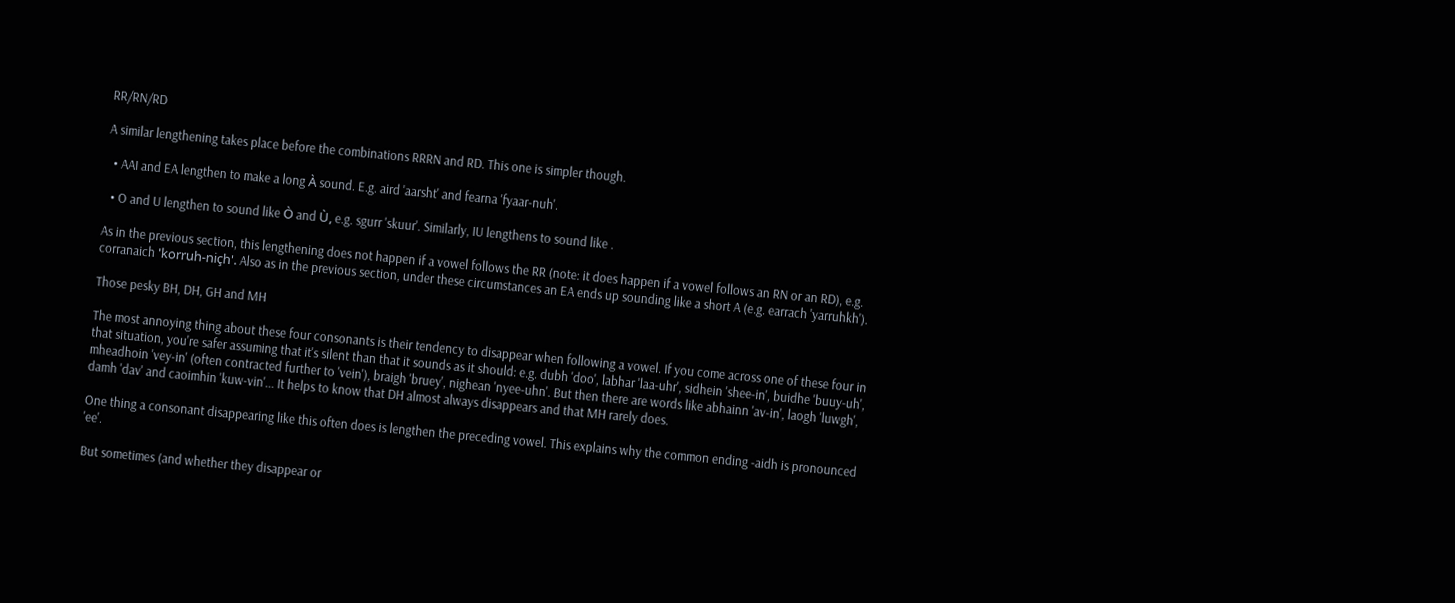RR/RN/RD

A similar lengthening takes place before the combinations RRRN and RD. This one is simpler though.

  • AAI and EA lengthen to make a long À sound. E.g. aird 'aarsht' and fearna 'fyaar-nuh'.

  • O and U lengthen to sound like Ò and Ù, e.g. sgurr 'skuur'. Similarly, IU lengthens to sound like .

As in the previous section, this lengthening does not happen if a vowel follows the RR (note: it does happen if a vowel follows an RN or an RD), e.g. corranaich 'korruh-niçh'. Also as in the previous section, under these circumstances an EA ends up sounding like a short A (e.g. earrach 'yarruhkh').

Those pesky BH, DH, GH and MH

The most annoying thing about these four consonants is their tendency to disappear when following a vowel. If you come across one of these four in that situation, you're safer assuming that it's silent than that it sounds as it should: e.g. dubh 'doo', labhar 'laa-uhr', sidhein 'shee-in', buidhe 'buuy-uh', mheadhoin 'vey-in' (often contracted further to 'vein'), braigh 'bruey', nighean 'nyee-uhn'. But then there are words like abhainn 'av-in', laogh 'luwgh', damh 'dav' and caoimhin 'kuw-vin'... It helps to know that DH almost always disappears and that MH rarely does.

One thing a consonant disappearing like this often does is lengthen the preceding vowel. This explains why the common ending -aidh is pronounced 'ee'.

But sometimes (and whether they disappear or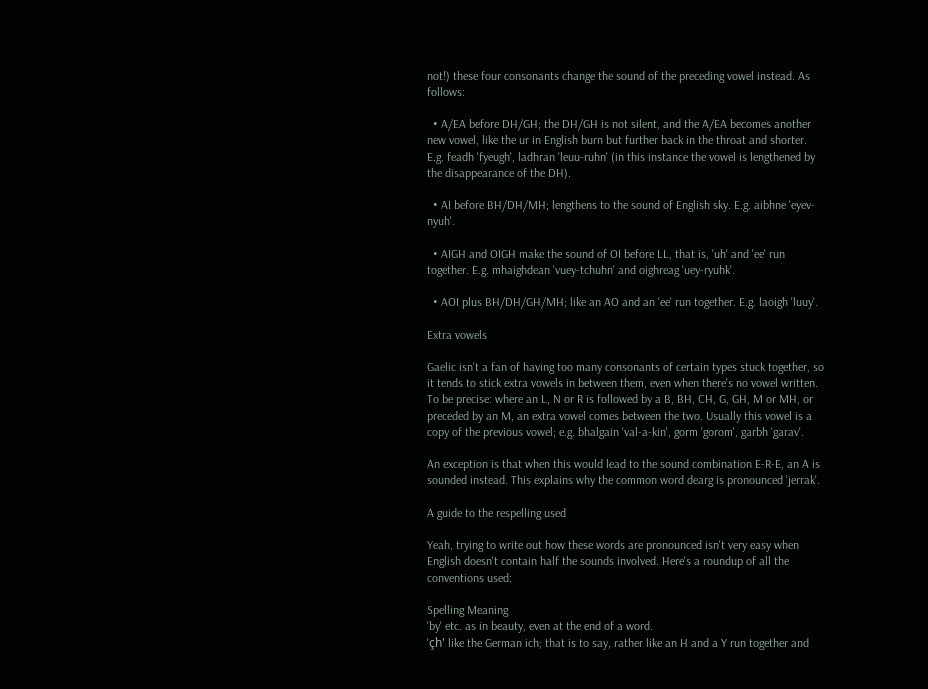not!) these four consonants change the sound of the preceding vowel instead. As follows:

  • A/EA before DH/GH; the DH/GH is not silent, and the A/EA becomes another new vowel, like the ur in English burn but further back in the throat and shorter. E.g. feadh 'fyeugh', ladhran 'leuu-ruhn' (in this instance the vowel is lengthened by the disappearance of the DH).

  • AI before BH/DH/MH; lengthens to the sound of English sky. E.g. aibhne 'eyev-nyuh'.

  • AIGH and OIGH make the sound of OI before LL, that is, 'uh' and 'ee' run together. E.g. mhaighdean 'vuey-tchuhn' and oighreag 'uey-ryuhk'.

  • AOI plus BH/DH/GH/MH; like an AO and an 'ee' run together. E.g. laoigh 'luuy'.

Extra vowels

Gaelic isn't a fan of having too many consonants of certain types stuck together, so it tends to stick extra vowels in between them, even when there's no vowel written. To be precise: where an L, N or R is followed by a B, BH, CH, G, GH, M or MH, or preceded by an M, an extra vowel comes between the two. Usually this vowel is a copy of the previous vowel; e.g. bhalgain 'val-a-kin', gorm 'gorom', garbh 'garav'.

An exception is that when this would lead to the sound combination E-R-E, an A is sounded instead. This explains why the common word dearg is pronounced 'jerrak'.

A guide to the respelling used

Yeah, trying to write out how these words are pronounced isn't very easy when English doesn't contain half the sounds involved. Here's a roundup of all the conventions used:

Spelling Meaning
'by' etc. as in beauty, even at the end of a word.
'çh' like the German ich; that is to say, rather like an H and a Y run together and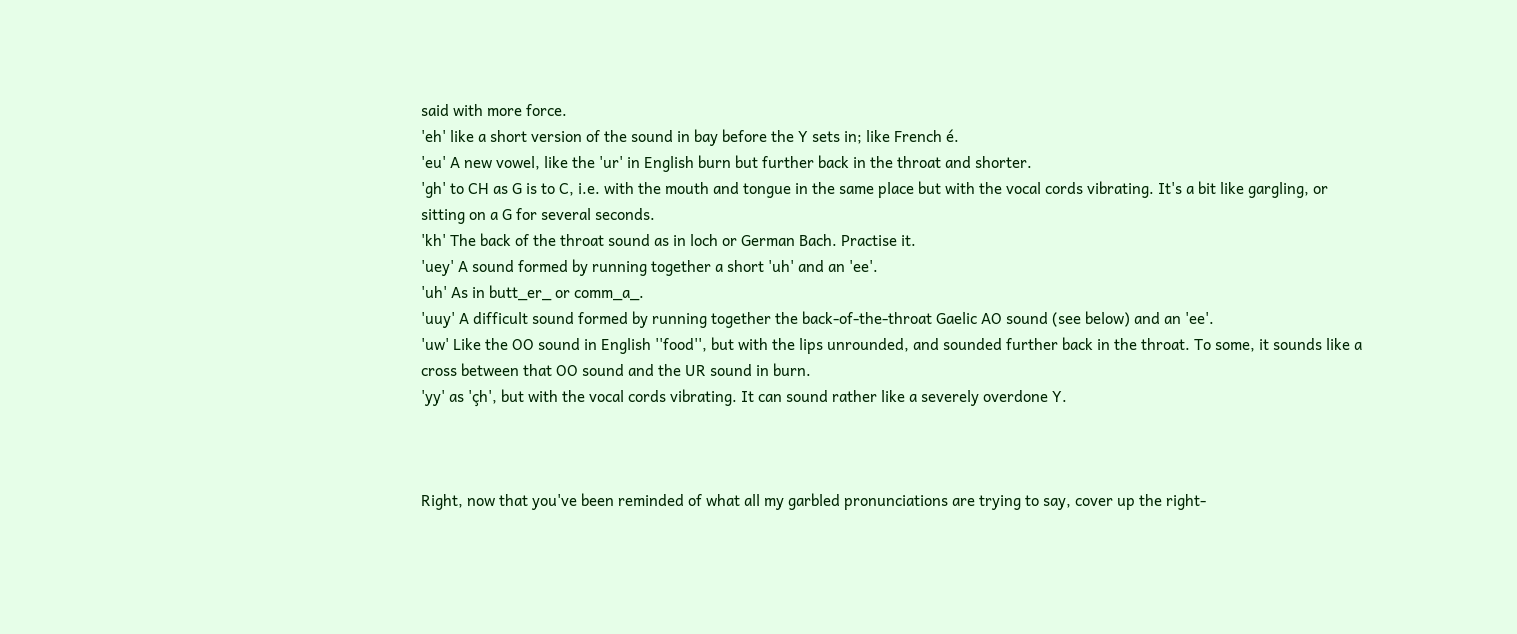said with more force.
'eh' like a short version of the sound in bay before the Y sets in; like French é.
'eu' A new vowel, like the 'ur' in English burn but further back in the throat and shorter.
'gh' to CH as G is to C, i.e. with the mouth and tongue in the same place but with the vocal cords vibrating. It's a bit like gargling, or sitting on a G for several seconds.
'kh' The back of the throat sound as in loch or German Bach. Practise it.
'uey' A sound formed by running together a short 'uh' and an 'ee'.
'uh' As in butt_er_ or comm_a_.
'uuy' A difficult sound formed by running together the back-of-the-throat Gaelic AO sound (see below) and an 'ee'.
'uw' Like the OO sound in English ''food'', but with the lips unrounded, and sounded further back in the throat. To some, it sounds like a cross between that OO sound and the UR sound in burn.
'yy' as 'çh', but with the vocal cords vibrating. It can sound rather like a severely overdone Y.



Right, now that you've been reminded of what all my garbled pronunciations are trying to say, cover up the right-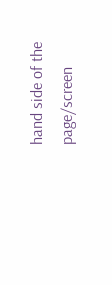hand side of the page/screen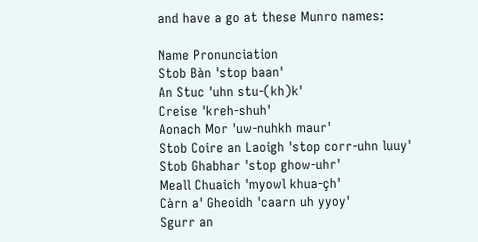and have a go at these Munro names:

Name Pronunciation
Stob Bàn 'stop baan'
An Stuc 'uhn stu-(kh)k'
Creise 'kreh-shuh'
Aonach Mor 'uw-nuhkh maur'
Stob Coire an Laoigh 'stop corr-uhn luuy'
Stob Ghabhar 'stop ghow-uhr'
Meall Chuaich 'myowl khua-çh'
Càrn a' Gheoidh 'caarn uh yyoy'
Sgurr an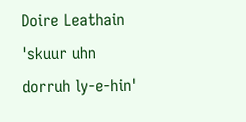Doire Leathain 'skuur uhn dorruh ly-e-hin'